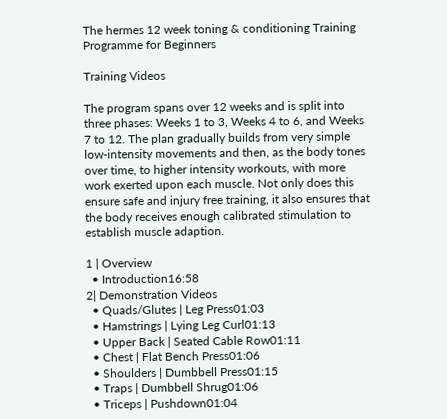The hermes 12 week toning & conditioning Training Programme for Beginners

Training Videos

The program spans over 12 weeks and is split into three phases: Weeks 1 to 3, Weeks 4 to 6, and Weeks 7 to 12. The plan gradually builds from very simple low-intensity movements and then, as the body tones over time, to higher intensity workouts, with more work exerted upon each muscle. Not only does this ensure safe and injury free training, it also ensures that the body receives enough calibrated stimulation to establish muscle adaption.

1 | Overview
  • Introduction16:58
2| Demonstration Videos
  • Quads/Glutes | Leg Press01:03
  • Hamstrings | Lying Leg Curl01:13
  • Upper Back | Seated Cable Row01:11
  • Chest | Flat Bench Press01:06
  • Shoulders | Dumbbell Press01:15
  • Traps | Dumbbell Shrug01:06
  • Triceps | Pushdown01:04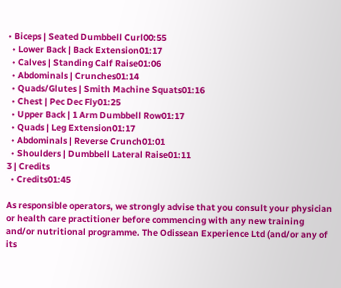• Biceps | Seated Dumbbell Curl00:55
  • Lower Back | Back Extension01:17
  • Calves | Standing Calf Raise01:06
  • Abdominals | Crunches01:14
  • Quads/Glutes | Smith Machine Squats01:16
  • Chest | Pec Dec Fly01:25
  • Upper Back | 1 Arm Dumbbell Row01:17
  • Quads | Leg Extension01:17
  • Abdominals | Reverse Crunch01:01
  • Shoulders | Dumbbell Lateral Raise01:11
3 | Credits
  • Credits01:45

As responsible operators, we strongly advise that you consult your physician or health care practitioner before commencing with any new training and/or nutritional programme. The Odissean Experience Ltd (and/or any of its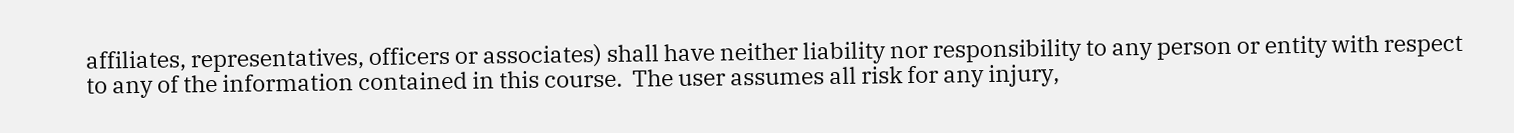affiliates, representatives, officers or associates) shall have neither liability nor responsibility to any person or entity with respect to any of the information contained in this course.  The user assumes all risk for any injury,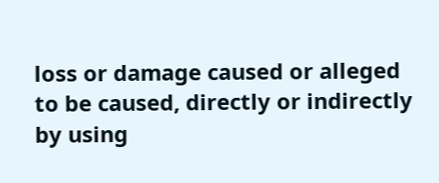loss or damage caused or alleged to be caused, directly or indirectly by using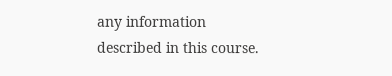any information described in this course.